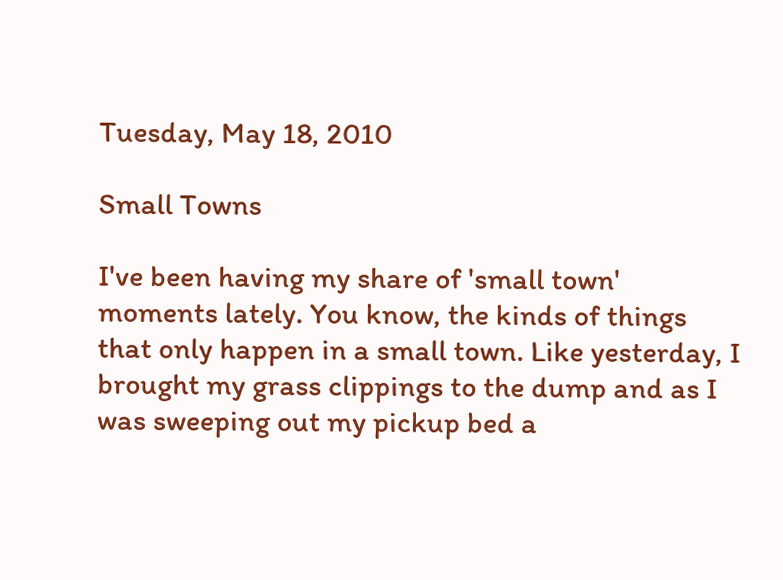Tuesday, May 18, 2010

Small Towns

I've been having my share of 'small town' moments lately. You know, the kinds of things that only happen in a small town. Like yesterday, I brought my grass clippings to the dump and as I was sweeping out my pickup bed a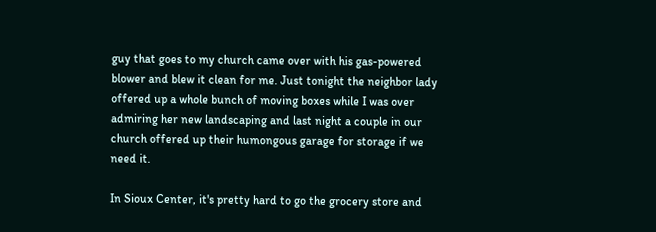guy that goes to my church came over with his gas-powered blower and blew it clean for me. Just tonight the neighbor lady offered up a whole bunch of moving boxes while I was over admiring her new landscaping and last night a couple in our church offered up their humongous garage for storage if we need it.

In Sioux Center, it's pretty hard to go the grocery store and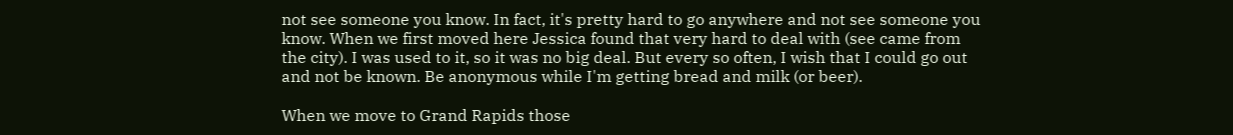not see someone you know. In fact, it's pretty hard to go anywhere and not see someone you know. When we first moved here Jessica found that very hard to deal with (see came from the city). I was used to it, so it was no big deal. But every so often, I wish that I could go out and not be known. Be anonymous while I'm getting bread and milk (or beer).

When we move to Grand Rapids those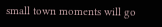small town moments will go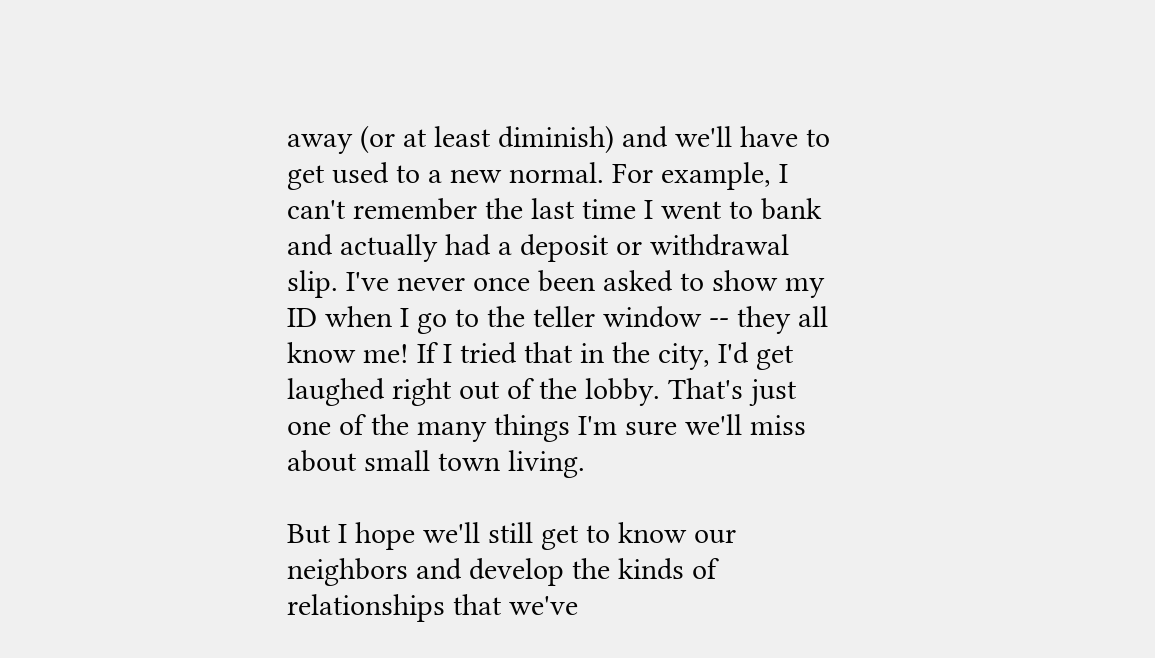away (or at least diminish) and we'll have to get used to a new normal. For example, I can't remember the last time I went to bank and actually had a deposit or withdrawal slip. I've never once been asked to show my ID when I go to the teller window -- they all know me! If I tried that in the city, I'd get laughed right out of the lobby. That's just one of the many things I'm sure we'll miss about small town living.

But I hope we'll still get to know our neighbors and develop the kinds of relationships that we've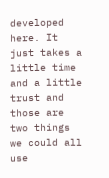developed here. It just takes a little time and a little trust and those are two things we could all use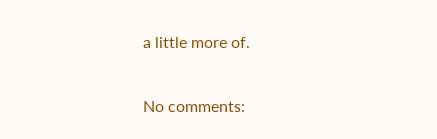a little more of.

No comments: